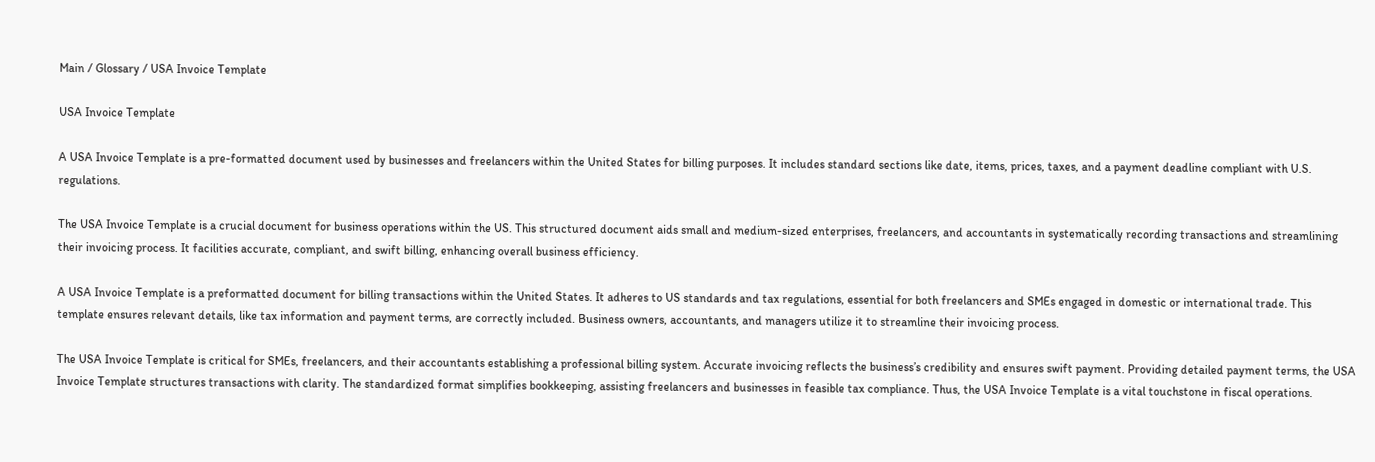Main / Glossary / USA Invoice Template

USA Invoice Template

A USA Invoice Template is a pre-formatted document used by businesses and freelancers within the United States for billing purposes. It includes standard sections like date, items, prices, taxes, and a payment deadline compliant with U.S. regulations.

The USA Invoice Template is a crucial document for business operations within the US. This structured document aids small and medium-sized enterprises, freelancers, and accountants in systematically recording transactions and streamlining their invoicing process. It facilities accurate, compliant, and swift billing, enhancing overall business efficiency.

A USA Invoice Template is a preformatted document for billing transactions within the United States. It adheres to US standards and tax regulations, essential for both freelancers and SMEs engaged in domestic or international trade. This template ensures relevant details, like tax information and payment terms, are correctly included. Business owners, accountants, and managers utilize it to streamline their invoicing process.

The USA Invoice Template is critical for SMEs, freelancers, and their accountants establishing a professional billing system. Accurate invoicing reflects the business’s credibility and ensures swift payment. Providing detailed payment terms, the USA Invoice Template structures transactions with clarity. The standardized format simplifies bookkeeping, assisting freelancers and businesses in feasible tax compliance. Thus, the USA Invoice Template is a vital touchstone in fiscal operations.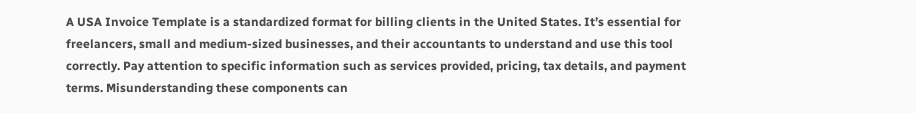A USA Invoice Template is a standardized format for billing clients in the United States. It’s essential for freelancers, small and medium-sized businesses, and their accountants to understand and use this tool correctly. Pay attention to specific information such as services provided, pricing, tax details, and payment terms. Misunderstanding these components can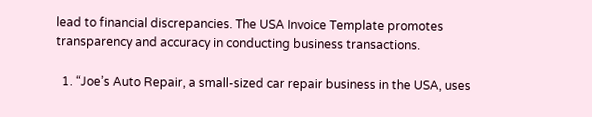lead to financial discrepancies. The USA Invoice Template promotes transparency and accuracy in conducting business transactions.

  1. “Joe’s Auto Repair, a small-sized car repair business in the USA, uses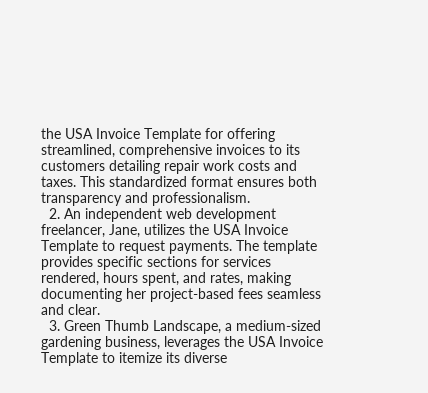the USA Invoice Template for offering streamlined, comprehensive invoices to its customers detailing repair work costs and taxes. This standardized format ensures both transparency and professionalism.
  2. An independent web development freelancer, Jane, utilizes the USA Invoice Template to request payments. The template provides specific sections for services rendered, hours spent, and rates, making documenting her project-based fees seamless and clear.
  3. Green Thumb Landscape, a medium-sized gardening business, leverages the USA Invoice Template to itemize its diverse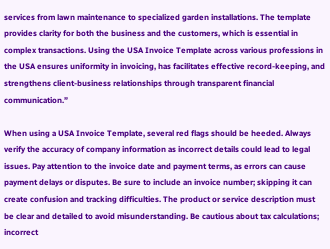services from lawn maintenance to specialized garden installations. The template provides clarity for both the business and the customers, which is essential in complex transactions. Using the USA Invoice Template across various professions in the USA ensures uniformity in invoicing, has facilitates effective record-keeping, and strengthens client-business relationships through transparent financial communication.”

When using a USA Invoice Template, several red flags should be heeded. Always verify the accuracy of company information as incorrect details could lead to legal issues. Pay attention to the invoice date and payment terms, as errors can cause payment delays or disputes. Be sure to include an invoice number; skipping it can create confusion and tracking difficulties. The product or service description must be clear and detailed to avoid misunderstanding. Be cautious about tax calculations; incorrect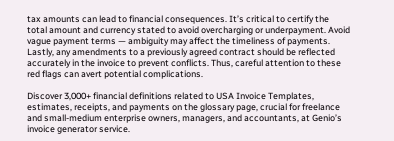tax amounts can lead to financial consequences. It’s critical to certify the total amount and currency stated to avoid overcharging or underpayment. Avoid vague payment terms — ambiguity may affect the timeliness of payments. Lastly, any amendments to a previously agreed contract should be reflected accurately in the invoice to prevent conflicts. Thus, careful attention to these red flags can avert potential complications.

Discover 3,000+ financial definitions related to USA Invoice Templates, estimates, receipts, and payments on the glossary page, crucial for freelance and small-medium enterprise owners, managers, and accountants, at Genio’s invoice generator service.